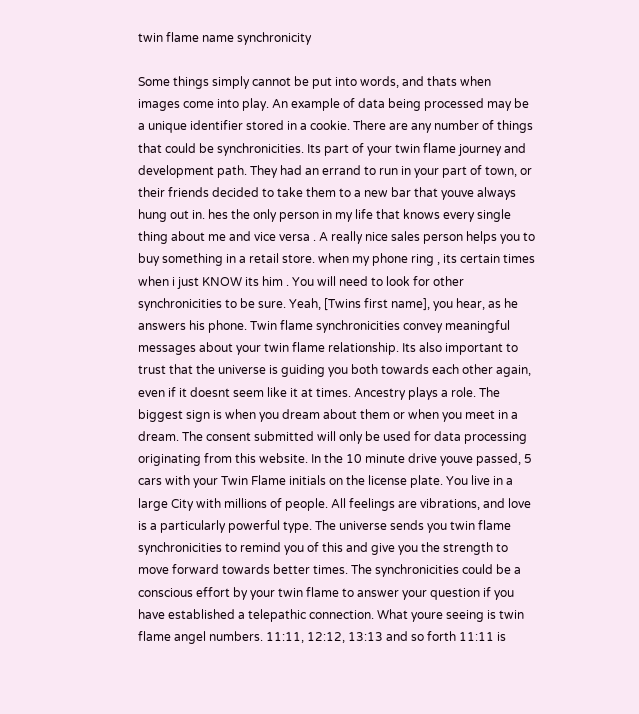twin flame name synchronicity

Some things simply cannot be put into words, and thats when images come into play. An example of data being processed may be a unique identifier stored in a cookie. There are any number of things that could be synchronicities. Its part of your twin flame journey and development path. They had an errand to run in your part of town, or their friends decided to take them to a new bar that youve always hung out in. hes the only person in my life that knows every single thing about me and vice versa . A really nice sales person helps you to buy something in a retail store. when my phone ring , its certain times when i just KNOW its him . You will need to look for other synchronicities to be sure. Yeah, [Twins first name], you hear, as he answers his phone. Twin flame synchronicities convey meaningful messages about your twin flame relationship. Its also important to trust that the universe is guiding you both towards each other again, even if it doesnt seem like it at times. Ancestry plays a role. The biggest sign is when you dream about them or when you meet in a dream. The consent submitted will only be used for data processing originating from this website. In the 10 minute drive youve passed, 5 cars with your Twin Flame initials on the license plate. You live in a large City with millions of people. All feelings are vibrations, and love is a particularly powerful type. The universe sends you twin flame synchronicities to remind you of this and give you the strength to move forward towards better times. The synchronicities could be a conscious effort by your twin flame to answer your question if you have established a telepathic connection. What youre seeing is twin flame angel numbers. 11:11, 12:12, 13:13 and so forth 11:11 is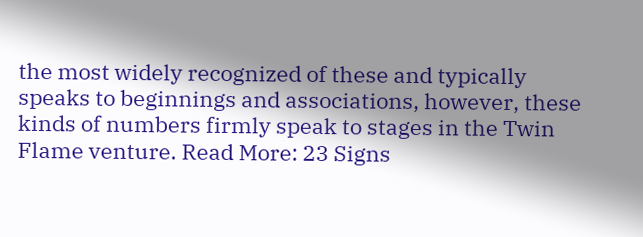the most widely recognized of these and typically speaks to beginnings and associations, however, these kinds of numbers firmly speak to stages in the Twin Flame venture. Read More: 23 Signs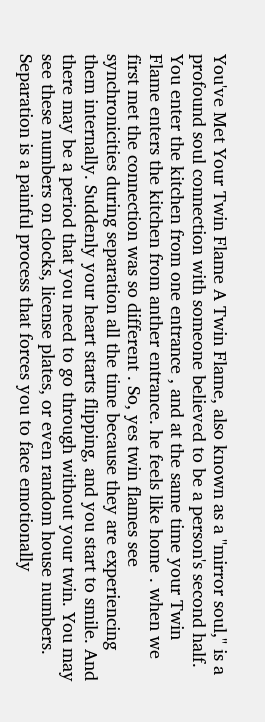You've Met Your Twin Flame A Twin Flame, also known as a "mirror soul," is a profound soul connection with someone believed to be a person's second half. You enter the kitchen from one entrance , and at the same time your Twin Flame enters the kitchen from anther entrance. he feels like home . when we first met the connection was so different . So, yes twin flames see synchronicities during separation all the time because they are experiencing them internally. Suddenly your heart starts flipping, and you start to smile. And there may be a period that you need to go through without your twin. You may see these numbers on clocks, license plates, or even random house numbers. Separation is a painful process that forces you to face emotionally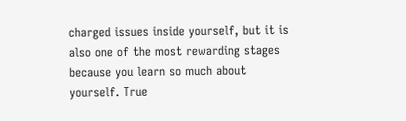charged issues inside yourself, but it is also one of the most rewarding stages because you learn so much about yourself. True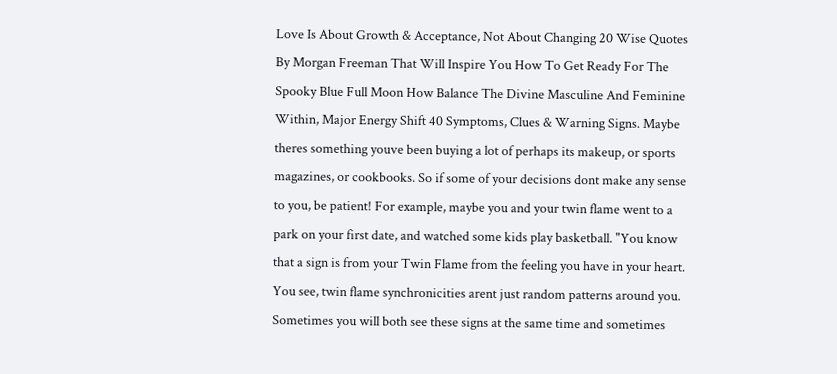Love Is About Growth & Acceptance, Not About Changing 20 Wise Quotes By Morgan Freeman That Will Inspire You How To Get Ready For The Spooky Blue Full Moon How Balance The Divine Masculine And Feminine Within, Major Energy Shift 40 Symptoms, Clues & Warning Signs. Maybe theres something youve been buying a lot of perhaps its makeup, or sports magazines, or cookbooks. So if some of your decisions dont make any sense to you, be patient! For example, maybe you and your twin flame went to a park on your first date, and watched some kids play basketball. "You know that a sign is from your Twin Flame from the feeling you have in your heart. You see, twin flame synchronicities arent just random patterns around you. Sometimes you will both see these signs at the same time and sometimes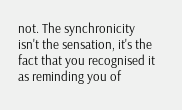not. The synchronicity isn't the sensation, it's the fact that you recognised it as reminding you of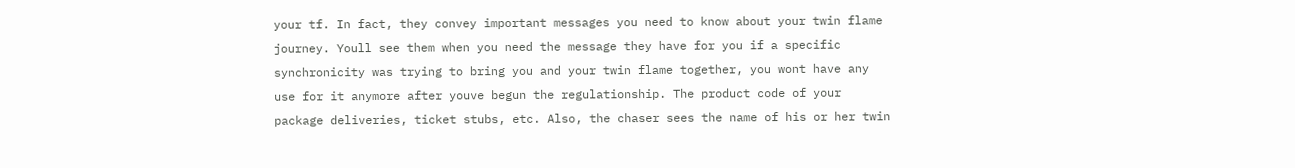your tf. In fact, they convey important messages you need to know about your twin flame journey. Youll see them when you need the message they have for you if a specific synchronicity was trying to bring you and your twin flame together, you wont have any use for it anymore after youve begun the regulationship. The product code of your package deliveries, ticket stubs, etc. Also, the chaser sees the name of his or her twin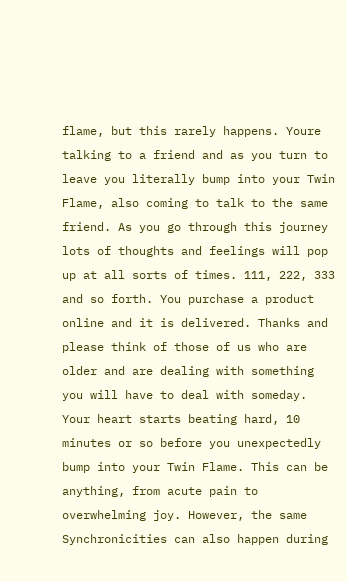flame, but this rarely happens. Youre talking to a friend and as you turn to leave you literally bump into your Twin Flame, also coming to talk to the same friend. As you go through this journey lots of thoughts and feelings will pop up at all sorts of times. 111, 222, 333 and so forth. You purchase a product online and it is delivered. Thanks and please think of those of us who are older and are dealing with something you will have to deal with someday. Your heart starts beating hard, 10 minutes or so before you unexpectedly bump into your Twin Flame. This can be anything, from acute pain to overwhelming joy. However, the same Synchronicities can also happen during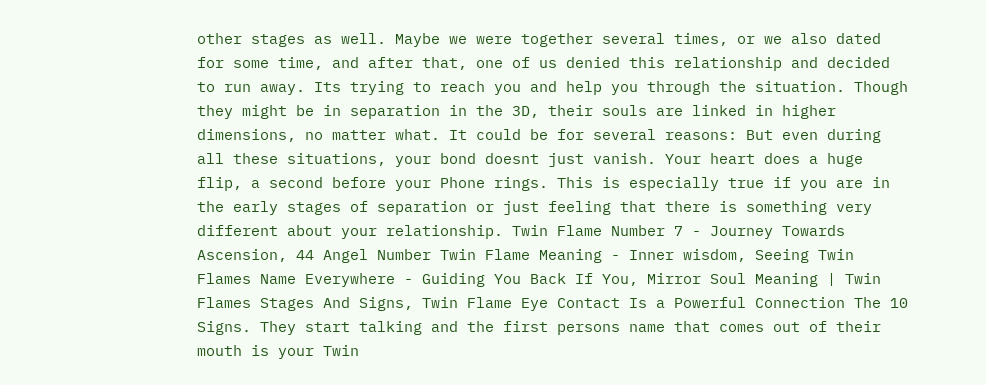other stages as well. Maybe we were together several times, or we also dated for some time, and after that, one of us denied this relationship and decided to run away. Its trying to reach you and help you through the situation. Though they might be in separation in the 3D, their souls are linked in higher dimensions, no matter what. It could be for several reasons: But even during all these situations, your bond doesnt just vanish. Your heart does a huge flip, a second before your Phone rings. This is especially true if you are in the early stages of separation or just feeling that there is something very different about your relationship. Twin Flame Number 7 - Journey Towards Ascension, 44 Angel Number Twin Flame Meaning - Inner wisdom, Seeing Twin Flames Name Everywhere - Guiding You Back If You, Mirror Soul Meaning | Twin Flames Stages And Signs, Twin Flame Eye Contact Is a Powerful Connection The 10 Signs. They start talking and the first persons name that comes out of their mouth is your Twin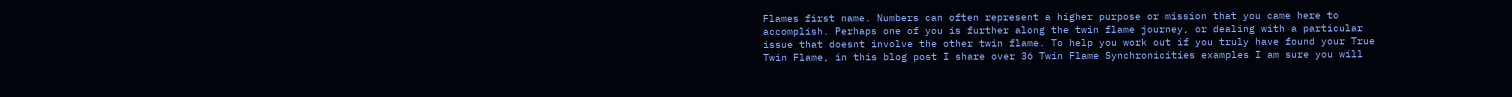Flames first name. Numbers can often represent a higher purpose or mission that you came here to accomplish. Perhaps one of you is further along the twin flame journey, or dealing with a particular issue that doesnt involve the other twin flame. To help you work out if you truly have found your True Twin Flame, in this blog post I share over 36 Twin Flame Synchronicities examples I am sure you will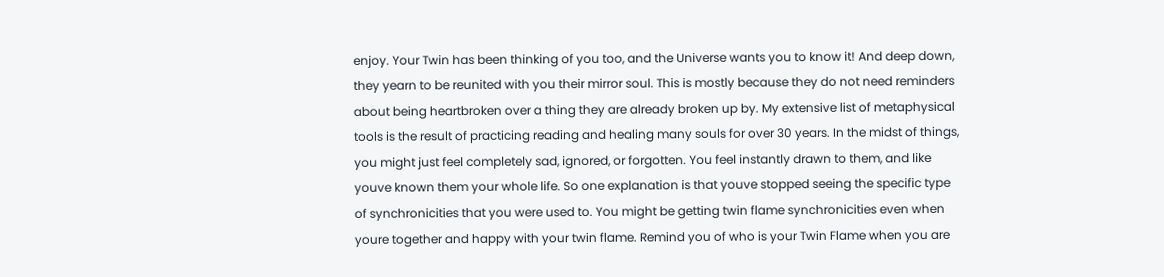enjoy. Your Twin has been thinking of you too, and the Universe wants you to know it! And deep down, they yearn to be reunited with you their mirror soul. This is mostly because they do not need reminders about being heartbroken over a thing they are already broken up by. My extensive list of metaphysical tools is the result of practicing reading and healing many souls for over 30 years. In the midst of things, you might just feel completely sad, ignored, or forgotten. You feel instantly drawn to them, and like youve known them your whole life. So one explanation is that youve stopped seeing the specific type of synchronicities that you were used to. You might be getting twin flame synchronicities even when youre together and happy with your twin flame. Remind you of who is your Twin Flame when you are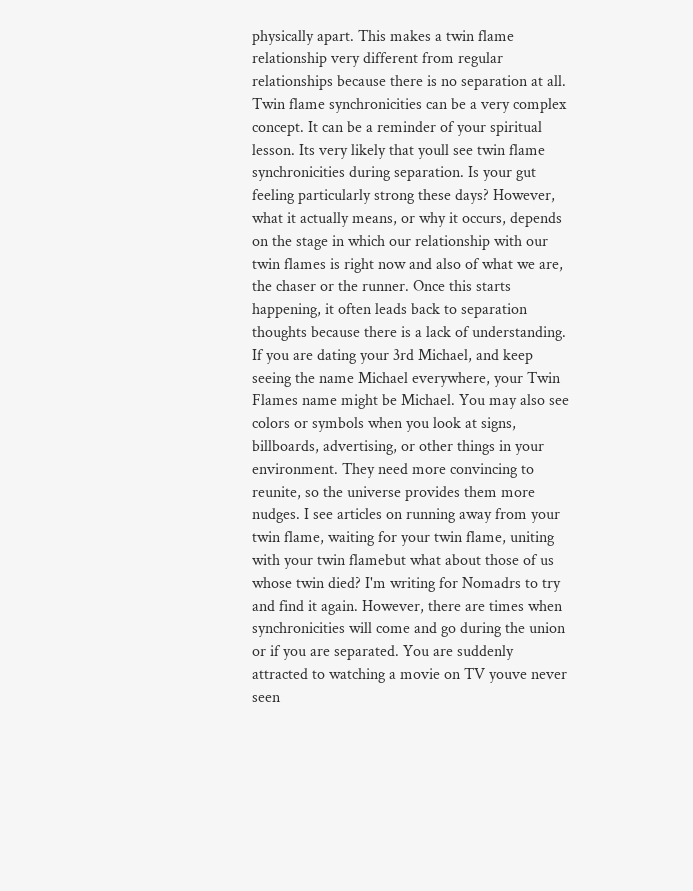physically apart. This makes a twin flame relationship very different from regular relationships because there is no separation at all. Twin flame synchronicities can be a very complex concept. It can be a reminder of your spiritual lesson. Its very likely that youll see twin flame synchronicities during separation. Is your gut feeling particularly strong these days? However, what it actually means, or why it occurs, depends on the stage in which our relationship with our twin flames is right now and also of what we are, the chaser or the runner. Once this starts happening, it often leads back to separation thoughts because there is a lack of understanding. If you are dating your 3rd Michael, and keep seeing the name Michael everywhere, your Twin Flames name might be Michael. You may also see colors or symbols when you look at signs, billboards, advertising, or other things in your environment. They need more convincing to reunite, so the universe provides them more nudges. I see articles on running away from your twin flame, waiting for your twin flame, uniting with your twin flamebut what about those of us whose twin died? I'm writing for Nomadrs to try and find it again. However, there are times when synchronicities will come and go during the union or if you are separated. You are suddenly attracted to watching a movie on TV youve never seen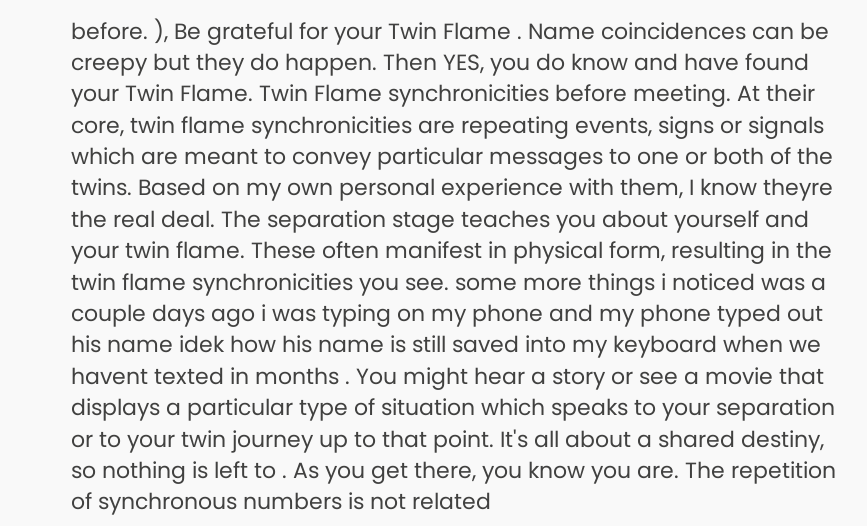before. ), Be grateful for your Twin Flame . Name coincidences can be creepy but they do happen. Then YES, you do know and have found your Twin Flame. Twin Flame synchronicities before meeting. At their core, twin flame synchronicities are repeating events, signs or signals which are meant to convey particular messages to one or both of the twins. Based on my own personal experience with them, I know theyre the real deal. The separation stage teaches you about yourself and your twin flame. These often manifest in physical form, resulting in the twin flame synchronicities you see. some more things i noticed was a couple days ago i was typing on my phone and my phone typed out his name idek how his name is still saved into my keyboard when we havent texted in months . You might hear a story or see a movie that displays a particular type of situation which speaks to your separation or to your twin journey up to that point. It's all about a shared destiny, so nothing is left to . As you get there, you know you are. The repetition of synchronous numbers is not related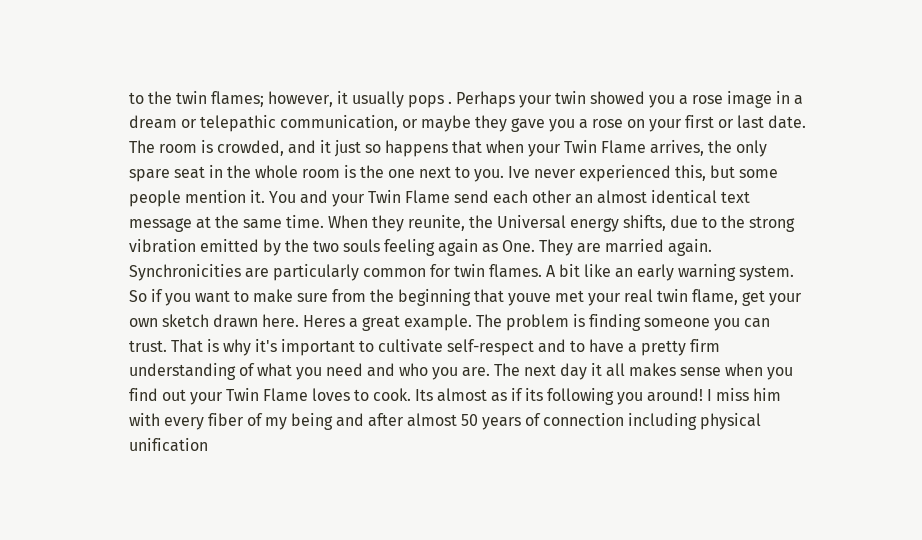to the twin flames; however, it usually pops . Perhaps your twin showed you a rose image in a dream or telepathic communication, or maybe they gave you a rose on your first or last date. The room is crowded, and it just so happens that when your Twin Flame arrives, the only spare seat in the whole room is the one next to you. Ive never experienced this, but some people mention it. You and your Twin Flame send each other an almost identical text message at the same time. When they reunite, the Universal energy shifts, due to the strong vibration emitted by the two souls feeling again as One. They are married again. Synchronicities are particularly common for twin flames. A bit like an early warning system. So if you want to make sure from the beginning that youve met your real twin flame, get your own sketch drawn here. Heres a great example. The problem is finding someone you can trust. That is why it's important to cultivate self-respect and to have a pretty firm understanding of what you need and who you are. The next day it all makes sense when you find out your Twin Flame loves to cook. Its almost as if its following you around! I miss him with every fiber of my being and after almost 50 years of connection including physical unification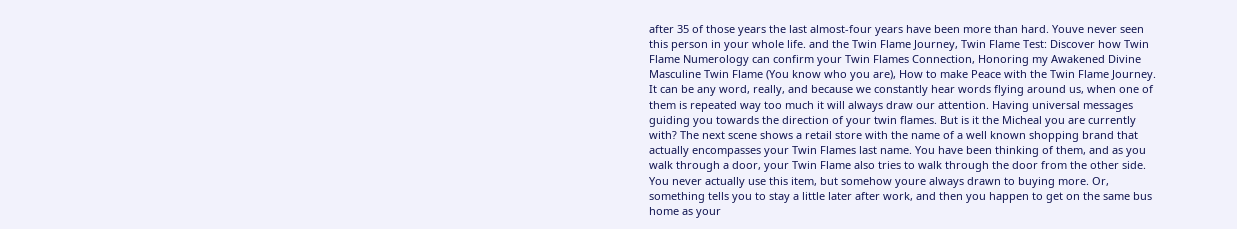after 35 of those years the last almost-four years have been more than hard. Youve never seen this person in your whole life. and the Twin Flame Journey, Twin Flame Test: Discover how Twin Flame Numerology can confirm your Twin Flames Connection, Honoring my Awakened Divine Masculine Twin Flame (You know who you are), How to make Peace with the Twin Flame Journey. It can be any word, really, and because we constantly hear words flying around us, when one of them is repeated way too much it will always draw our attention. Having universal messages guiding you towards the direction of your twin flames. But is it the Micheal you are currently with? The next scene shows a retail store with the name of a well known shopping brand that actually encompasses your Twin Flames last name. You have been thinking of them, and as you walk through a door, your Twin Flame also tries to walk through the door from the other side. You never actually use this item, but somehow youre always drawn to buying more. Or, something tells you to stay a little later after work, and then you happen to get on the same bus home as your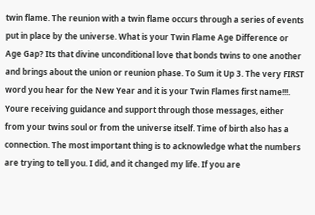twin flame. The reunion with a twin flame occurs through a series of events put in place by the universe. What is your Twin Flame Age Difference or Age Gap? Its that divine unconditional love that bonds twins to one another and brings about the union or reunion phase. To Sum it Up 3. The very FIRST word you hear for the New Year and it is your Twin Flames first name!!!. Youre receiving guidance and support through those messages, either from your twins soul or from the universe itself. Time of birth also has a connection. The most important thing is to acknowledge what the numbers are trying to tell you. I did, and it changed my life. If you are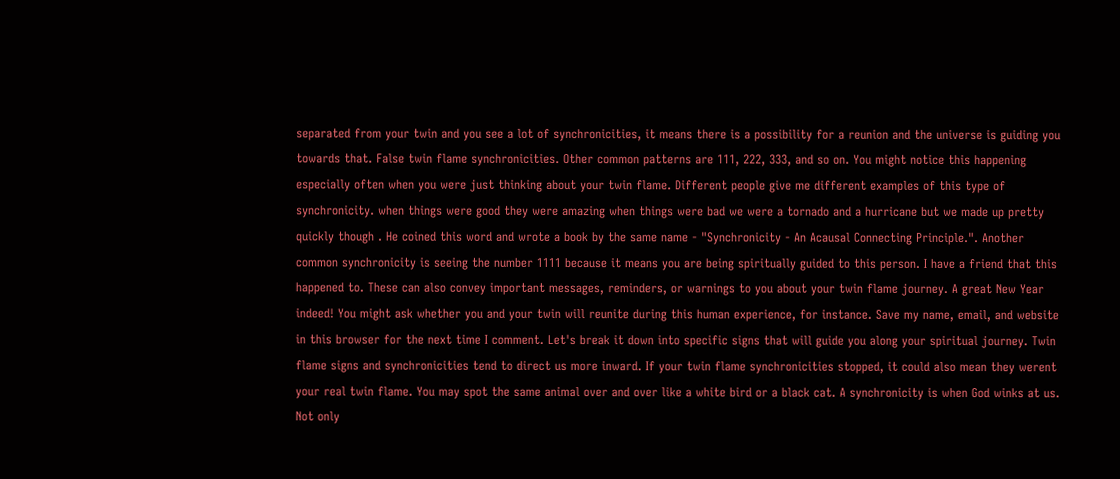separated from your twin and you see a lot of synchronicities, it means there is a possibility for a reunion and the universe is guiding you towards that. False twin flame synchronicities. Other common patterns are 111, 222, 333, and so on. You might notice this happening especially often when you were just thinking about your twin flame. Different people give me different examples of this type of synchronicity. when things were good they were amazing when things were bad we were a tornado and a hurricane but we made up pretty quickly though . He coined this word and wrote a book by the same name - "Synchronicity - An Acausal Connecting Principle.". Another common synchronicity is seeing the number 1111 because it means you are being spiritually guided to this person. I have a friend that this happened to. These can also convey important messages, reminders, or warnings to you about your twin flame journey. A great New Year indeed! You might ask whether you and your twin will reunite during this human experience, for instance. Save my name, email, and website in this browser for the next time I comment. Let's break it down into specific signs that will guide you along your spiritual journey. Twin flame signs and synchronicities tend to direct us more inward. If your twin flame synchronicities stopped, it could also mean they werent your real twin flame. You may spot the same animal over and over like a white bird or a black cat. A synchronicity is when God winks at us. Not only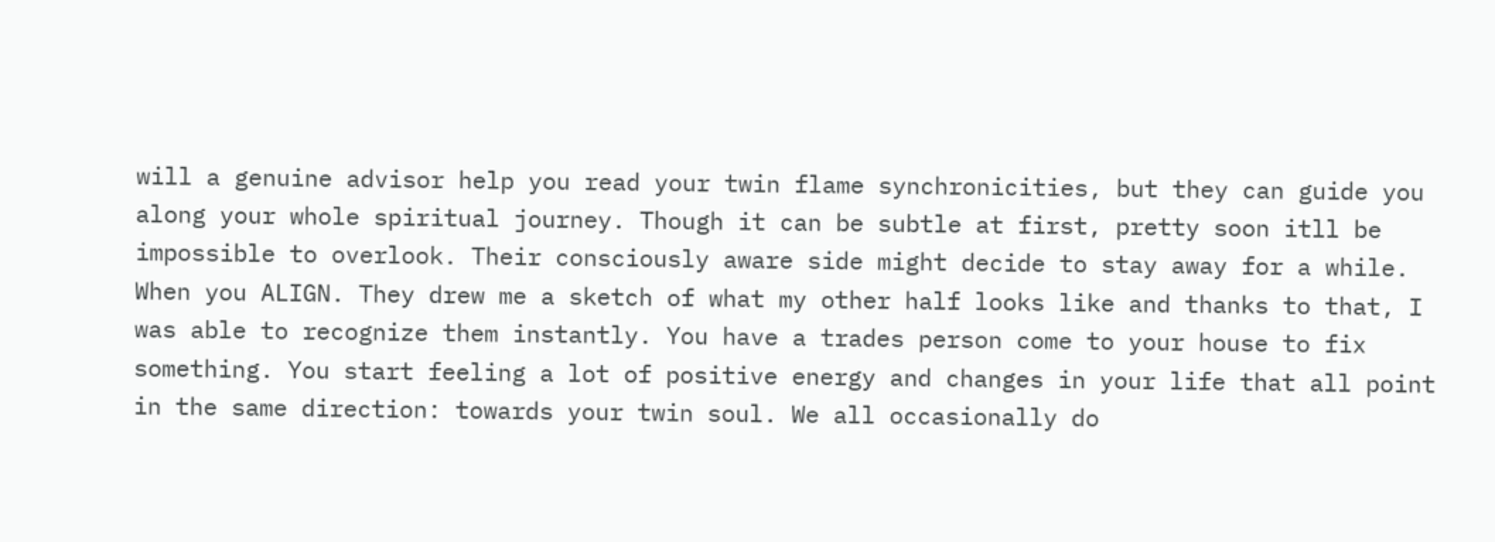will a genuine advisor help you read your twin flame synchronicities, but they can guide you along your whole spiritual journey. Though it can be subtle at first, pretty soon itll be impossible to overlook. Their consciously aware side might decide to stay away for a while. When you ALIGN. They drew me a sketch of what my other half looks like and thanks to that, I was able to recognize them instantly. You have a trades person come to your house to fix something. You start feeling a lot of positive energy and changes in your life that all point in the same direction: towards your twin soul. We all occasionally do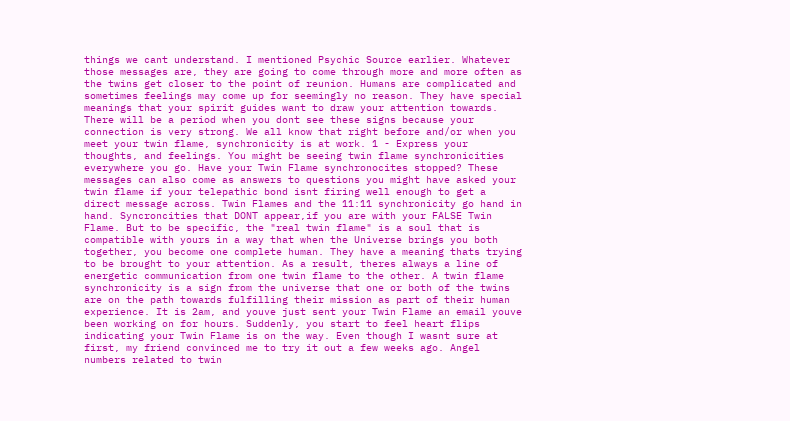things we cant understand. I mentioned Psychic Source earlier. Whatever those messages are, they are going to come through more and more often as the twins get closer to the point of reunion. Humans are complicated and sometimes feelings may come up for seemingly no reason. They have special meanings that your spirit guides want to draw your attention towards. There will be a period when you dont see these signs because your connection is very strong. We all know that right before and/or when you meet your twin flame, synchronicity is at work. 1 - Express your thoughts, and feelings. You might be seeing twin flame synchronicities everywhere you go. Have your Twin Flame synchronocites stopped? These messages can also come as answers to questions you might have asked your twin flame if your telepathic bond isnt firing well enough to get a direct message across. Twin Flames and the 11:11 synchronicity go hand in hand. Syncroncities that DONT appear,if you are with your FALSE Twin Flame. But to be specific, the "real twin flame" is a soul that is compatible with yours in a way that when the Universe brings you both together, you become one complete human. They have a meaning thats trying to be brought to your attention. As a result, theres always a line of energetic communication from one twin flame to the other. A twin flame synchronicity is a sign from the universe that one or both of the twins are on the path towards fulfilling their mission as part of their human experience. It is 2am, and youve just sent your Twin Flame an email youve been working on for hours. Suddenly, you start to feel heart flips indicating your Twin Flame is on the way. Even though I wasnt sure at first, my friend convinced me to try it out a few weeks ago. Angel numbers related to twin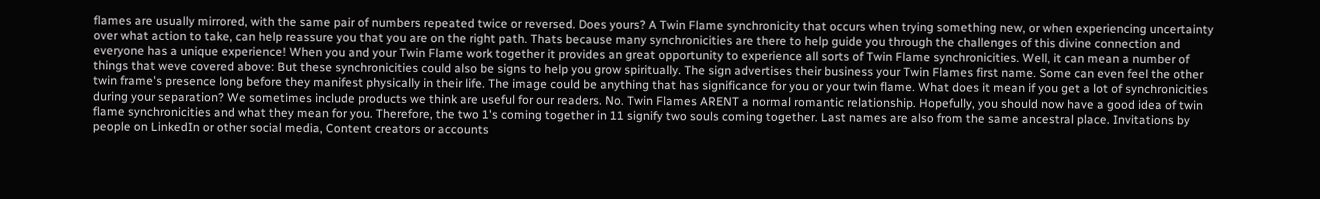flames are usually mirrored, with the same pair of numbers repeated twice or reversed. Does yours? A Twin Flame synchronicity that occurs when trying something new, or when experiencing uncertainty over what action to take, can help reassure you that you are on the right path. Thats because many synchronicities are there to help guide you through the challenges of this divine connection and everyone has a unique experience! When you and your Twin Flame work together it provides an great opportunity to experience all sorts of Twin Flame synchronicities. Well, it can mean a number of things that weve covered above: But these synchronicities could also be signs to help you grow spiritually. The sign advertises their business your Twin Flames first name. Some can even feel the other twin frame's presence long before they manifest physically in their life. The image could be anything that has significance for you or your twin flame. What does it mean if you get a lot of synchronicities during your separation? We sometimes include products we think are useful for our readers. No. Twin Flames ARENT a normal romantic relationship. Hopefully, you should now have a good idea of twin flame synchronicities and what they mean for you. Therefore, the two 1's coming together in 11 signify two souls coming together. Last names are also from the same ancestral place. Invitations by people on LinkedIn or other social media, Content creators or accounts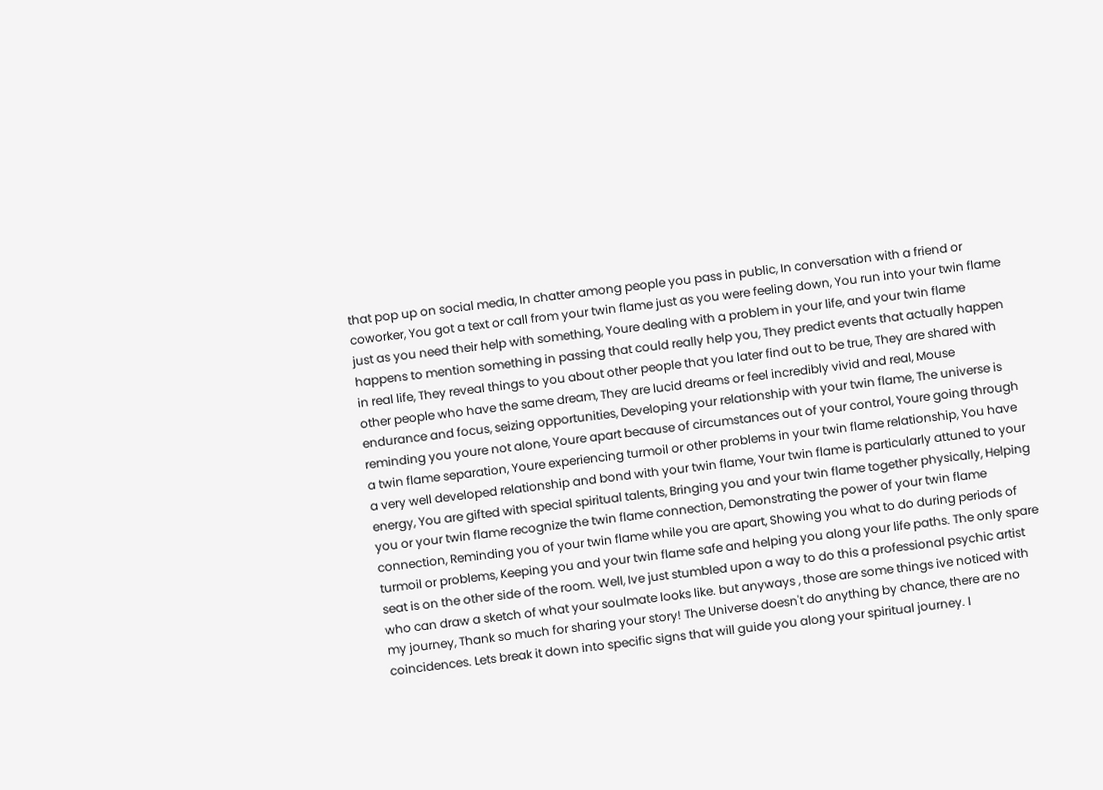that pop up on social media, In chatter among people you pass in public, In conversation with a friend or coworker, You got a text or call from your twin flame just as you were feeling down, You run into your twin flame just as you need their help with something, Youre dealing with a problem in your life, and your twin flame happens to mention something in passing that could really help you, They predict events that actually happen in real life, They reveal things to you about other people that you later find out to be true, They are shared with other people who have the same dream, They are lucid dreams or feel incredibly vivid and real, Mouse endurance and focus, seizing opportunities, Developing your relationship with your twin flame, The universe is reminding you youre not alone, Youre apart because of circumstances out of your control, Youre going through a twin flame separation, Youre experiencing turmoil or other problems in your twin flame relationship, You have a very well developed relationship and bond with your twin flame, Your twin flame is particularly attuned to your energy, You are gifted with special spiritual talents, Bringing you and your twin flame together physically, Helping you or your twin flame recognize the twin flame connection, Demonstrating the power of your twin flame connection, Reminding you of your twin flame while you are apart, Showing you what to do during periods of turmoil or problems, Keeping you and your twin flame safe and helping you along your life paths. The only spare seat is on the other side of the room. Well, Ive just stumbled upon a way to do this a professional psychic artist who can draw a sketch of what your soulmate looks like. but anyways , those are some things ive noticed with my journey, Thank so much for sharing your story! The Universe doesn't do anything by chance, there are no coincidences. Lets break it down into specific signs that will guide you along your spiritual journey. I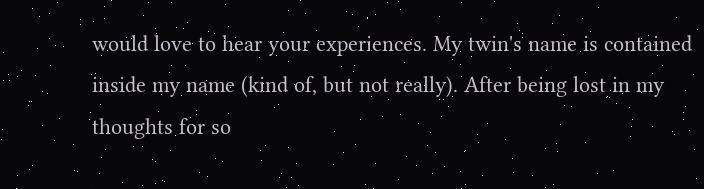would love to hear your experiences. My twin's name is contained inside my name (kind of, but not really). After being lost in my thoughts for so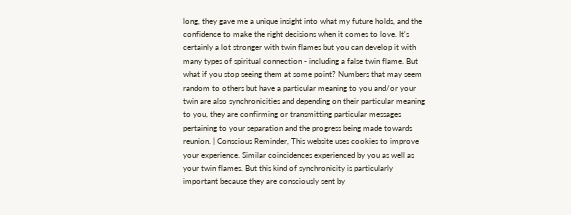long, they gave me a unique insight into what my future holds, and the confidence to make the right decisions when it comes to love. It's certainly a lot stronger with twin flames but you can develop it with many types of spiritual connection - including a false twin flame. But what if you stop seeing them at some point? Numbers that may seem random to others but have a particular meaning to you and/or your twin are also synchronicities and depending on their particular meaning to you, they are confirming or transmitting particular messages pertaining to your separation and the progress being made towards reunion. | Conscious Reminder, This website uses cookies to improve your experience. Similar coincidences experienced by you as well as your twin flames. But this kind of synchronicity is particularly important because they are consciously sent by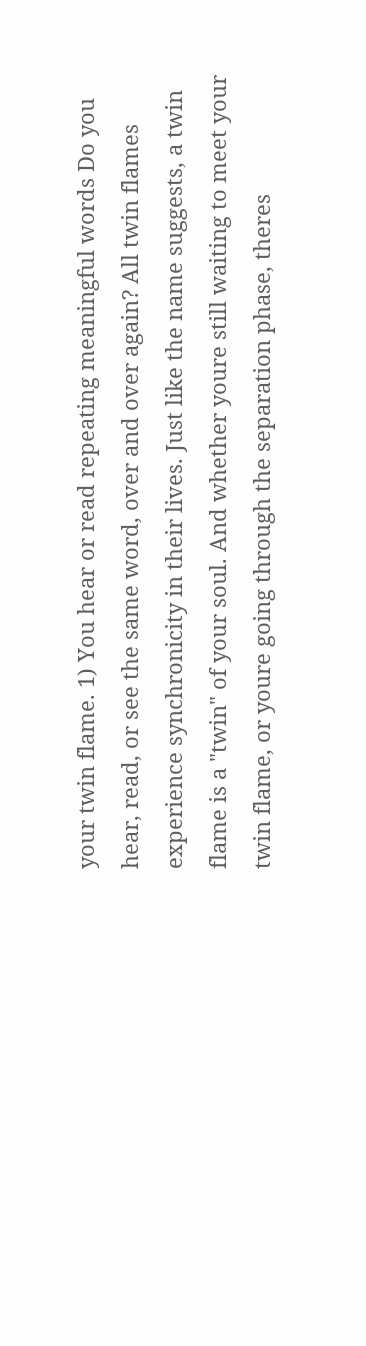your twin flame. 1) You hear or read repeating meaningful words Do you hear, read, or see the same word, over and over again? All twin flames experience synchronicity in their lives. Just like the name suggests, a twin flame is a "twin" of your soul. And whether youre still waiting to meet your twin flame, or youre going through the separation phase, theres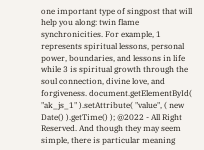one important type of singpost that will help you along: twin flame synchronicities. For example, 1 represents spiritual lessons, personal power, boundaries, and lessons in life while 3 is spiritual growth through the soul connection, divine love, and forgiveness. document.getElementById( "ak_js_1" ).setAttribute( "value", ( new Date() ).getTime() ); @2022 - All Right Reserved. And though they may seem simple, there is particular meaning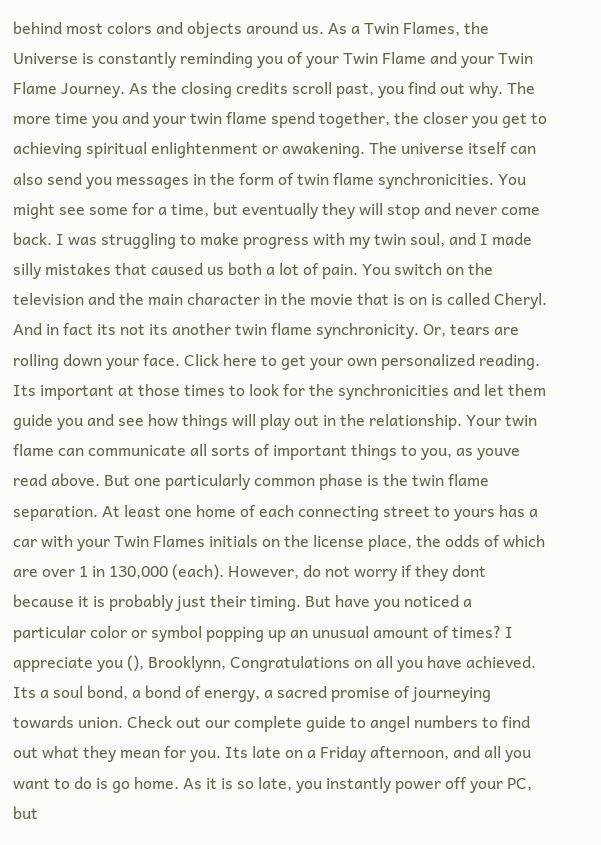behind most colors and objects around us. As a Twin Flames, the Universe is constantly reminding you of your Twin Flame and your Twin Flame Journey. As the closing credits scroll past, you find out why. The more time you and your twin flame spend together, the closer you get to achieving spiritual enlightenment or awakening. The universe itself can also send you messages in the form of twin flame synchronicities. You might see some for a time, but eventually they will stop and never come back. I was struggling to make progress with my twin soul, and I made silly mistakes that caused us both a lot of pain. You switch on the television and the main character in the movie that is on is called Cheryl. And in fact its not its another twin flame synchronicity. Or, tears are rolling down your face. Click here to get your own personalized reading. Its important at those times to look for the synchronicities and let them guide you and see how things will play out in the relationship. Your twin flame can communicate all sorts of important things to you, as youve read above. But one particularly common phase is the twin flame separation. At least one home of each connecting street to yours has a car with your Twin Flames initials on the license place, the odds of which are over 1 in 130,000 (each). However, do not worry if they dont because it is probably just their timing. But have you noticed a particular color or symbol popping up an unusual amount of times? I appreciate you (), Brooklynn, Congratulations on all you have achieved. Its a soul bond, a bond of energy, a sacred promise of journeying towards union. Check out our complete guide to angel numbers to find out what they mean for you. Its late on a Friday afternoon, and all you want to do is go home. As it is so late, you instantly power off your PC, but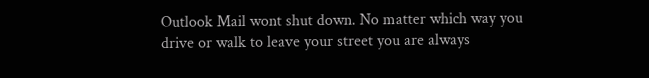Outlook Mail wont shut down. No matter which way you drive or walk to leave your street you are always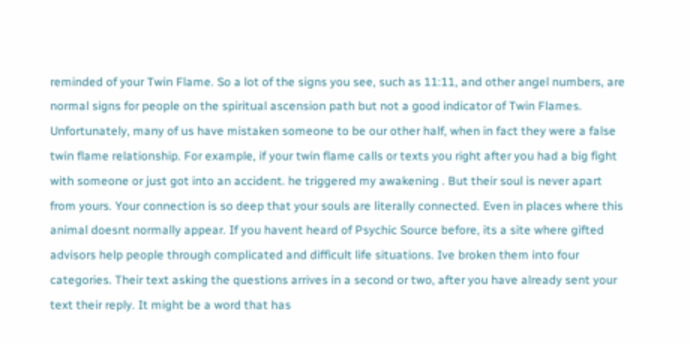reminded of your Twin Flame. So a lot of the signs you see, such as 11:11, and other angel numbers, are normal signs for people on the spiritual ascension path but not a good indicator of Twin Flames. Unfortunately, many of us have mistaken someone to be our other half, when in fact they were a false twin flame relationship. For example, if your twin flame calls or texts you right after you had a big fight with someone or just got into an accident. he triggered my awakening . But their soul is never apart from yours. Your connection is so deep that your souls are literally connected. Even in places where this animal doesnt normally appear. If you havent heard of Psychic Source before, its a site where gifted advisors help people through complicated and difficult life situations. Ive broken them into four categories. Their text asking the questions arrives in a second or two, after you have already sent your text their reply. It might be a word that has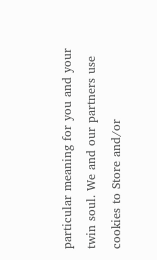particular meaning for you and your twin soul. We and our partners use cookies to Store and/or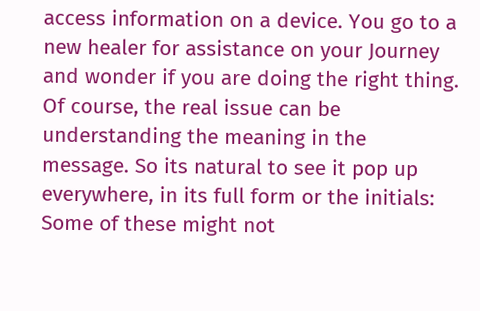access information on a device. You go to a new healer for assistance on your Journey and wonder if you are doing the right thing. Of course, the real issue can be understanding the meaning in the message. So its natural to see it pop up everywhere, in its full form or the initials: Some of these might not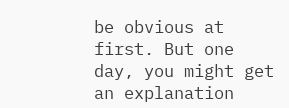be obvious at first. But one day, you might get an explanation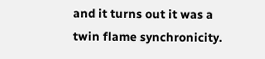and it turns out it was a twin flame synchronicity.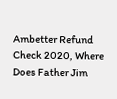Ambetter Refund Check 2020, Where Does Father Jim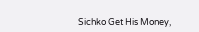Sichko Get His Money,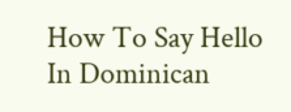How To Say Hello In Dominican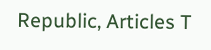Republic, Articles T